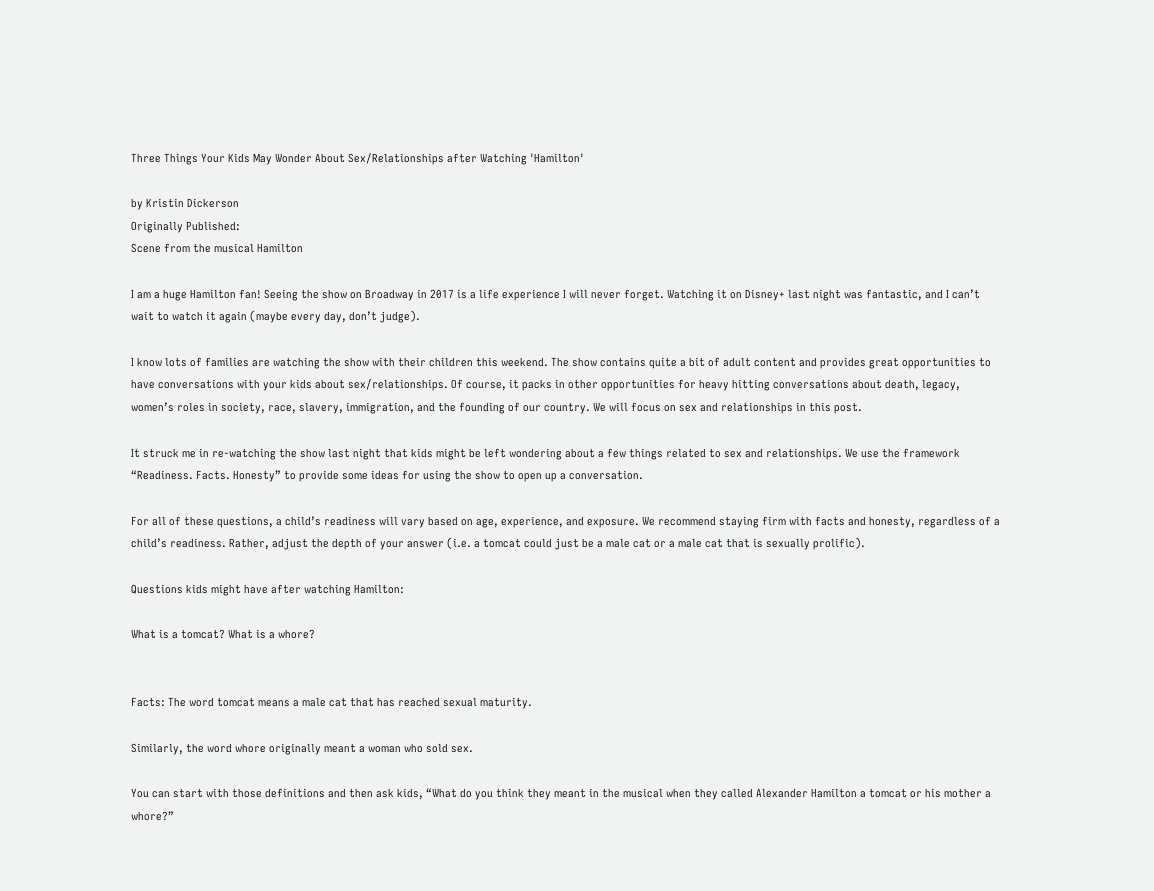Three Things Your Kids May Wonder About Sex/Relationships after Watching 'Hamilton'

by Kristin Dickerson
Originally Published:
Scene from the musical Hamilton

I am a huge Hamilton fan! Seeing the show on Broadway in 2017 is a life experience I will never forget. Watching it on Disney+ last night was fantastic, and I can’t wait to watch it again (maybe every day, don’t judge).

I know lots of families are watching the show with their children this weekend. The show contains quite a bit of adult content and provides great opportunities to have conversations with your kids about sex/relationships. Of course, it packs in other opportunities for heavy hitting conversations about death, legacy, women’s roles in society, race, slavery, immigration, and the founding of our country. We will focus on sex and relationships in this post.

It struck me in re-watching the show last night that kids might be left wondering about a few things related to sex and relationships. We use the framework “Readiness. Facts. Honesty” to provide some ideas for using the show to open up a conversation.

For all of these questions, a child’s readiness will vary based on age, experience, and exposure. We recommend staying firm with facts and honesty, regardless of a child’s readiness. Rather, adjust the depth of your answer (i.e. a tomcat could just be a male cat or a male cat that is sexually prolific).

Questions kids might have after watching Hamilton:

What is a tomcat? What is a whore?


Facts: The word tomcat means a male cat that has reached sexual maturity.

Similarly, the word whore originally meant a woman who sold sex.

You can start with those definitions and then ask kids, “What do you think they meant in the musical when they called Alexander Hamilton a tomcat or his mother a whore?”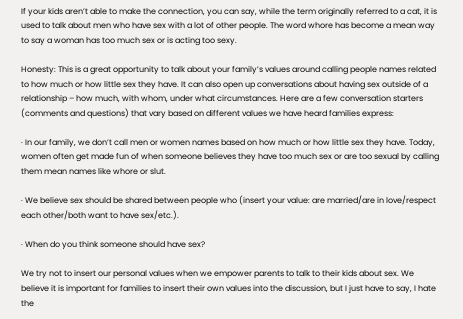If your kids aren’t able to make the connection, you can say, while the term originally referred to a cat, it is used to talk about men who have sex with a lot of other people. The word whore has become a mean way to say a woman has too much sex or is acting too sexy.

Honesty: This is a great opportunity to talk about your family’s values around calling people names related to how much or how little sex they have. It can also open up conversations about having sex outside of a relationship – how much, with whom, under what circumstances. Here are a few conversation starters (comments and questions) that vary based on different values we have heard families express:

· In our family, we don’t call men or women names based on how much or how little sex they have. Today, women often get made fun of when someone believes they have too much sex or are too sexual by calling them mean names like whore or slut.

· We believe sex should be shared between people who (insert your value: are married/are in love/respect each other/both want to have sex/etc.).

· When do you think someone should have sex?

We try not to insert our personal values when we empower parents to talk to their kids about sex. We believe it is important for families to insert their own values into the discussion, but I just have to say, I hate the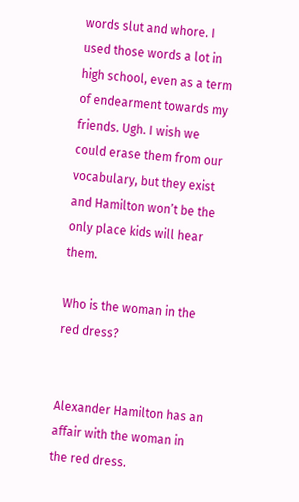words slut and whore. I used those words a lot in high school, even as a term of endearment towards my friends. Ugh. I wish we could erase them from our vocabulary, but they exist and Hamilton won’t be the only place kids will hear them.

Who is the woman in the red dress?


Alexander Hamilton has an affair with the woman in the red dress.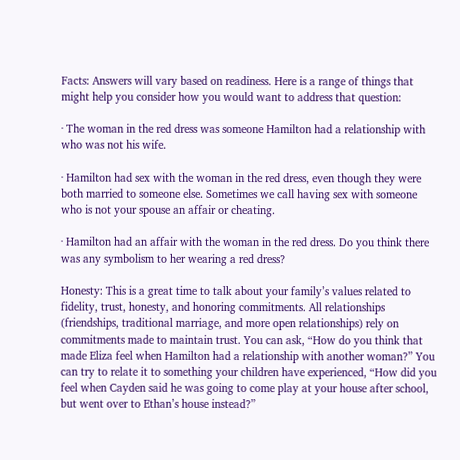Facts: Answers will vary based on readiness. Here is a range of things that might help you consider how you would want to address that question:

· The woman in the red dress was someone Hamilton had a relationship with who was not his wife.

· Hamilton had sex with the woman in the red dress, even though they were both married to someone else. Sometimes we call having sex with someone who is not your spouse an affair or cheating.

· Hamilton had an affair with the woman in the red dress. Do you think there was any symbolism to her wearing a red dress?

Honesty: This is a great time to talk about your family’s values related to fidelity, trust, honesty, and honoring commitments. All relationships (friendships, traditional marriage, and more open relationships) rely on commitments made to maintain trust. You can ask, “How do you think that made Eliza feel when Hamilton had a relationship with another woman?” You can try to relate it to something your children have experienced, “How did you feel when Cayden said he was going to come play at your house after school, but went over to Ethan’s house instead?”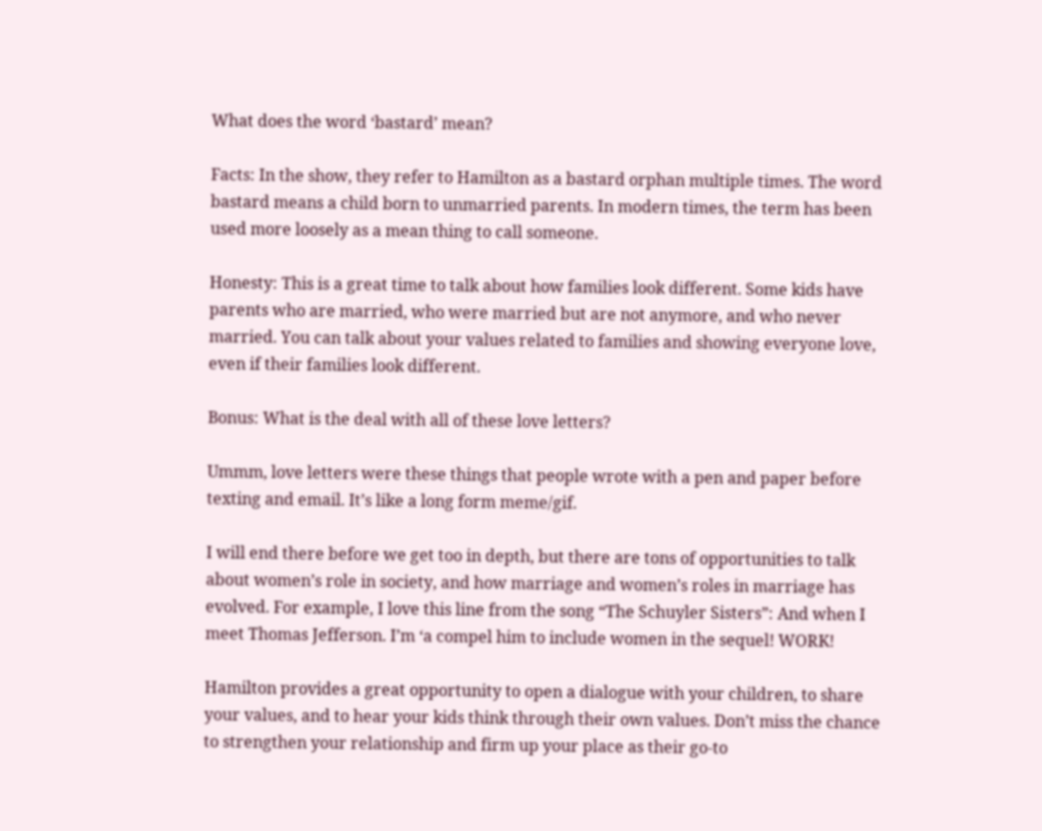What does the word ‘bastard’ mean?

Facts: In the show, they refer to Hamilton as a bastard orphan multiple times. The word bastard means a child born to unmarried parents. In modern times, the term has been used more loosely as a mean thing to call someone.

Honesty: This is a great time to talk about how families look different. Some kids have parents who are married, who were married but are not anymore, and who never married. You can talk about your values related to families and showing everyone love, even if their families look different.

Bonus: What is the deal with all of these love letters?

Ummm, love letters were these things that people wrote with a pen and paper before texting and email. It’s like a long form meme/gif.

I will end there before we get too in depth, but there are tons of opportunities to talk about women’s role in society, and how marriage and women’s roles in marriage has evolved. For example, I love this line from the song “The Schuyler Sisters”: And when I meet Thomas Jefferson. I’m ‘a compel him to include women in the sequel! WORK!

Hamilton provides a great opportunity to open a dialogue with your children, to share your values, and to hear your kids think through their own values. Don’t miss the chance to strengthen your relationship and firm up your place as their go-to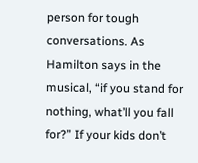person for tough conversations. As Hamilton says in the musical, “if you stand for nothing, what’ll you fall for?” If your kids don’t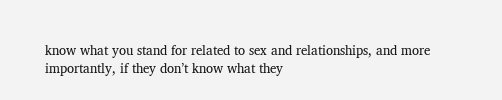know what you stand for related to sex and relationships, and more importantly, if they don’t know what they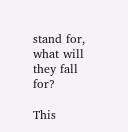stand for, what will they fall for?

This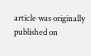article was originally published on